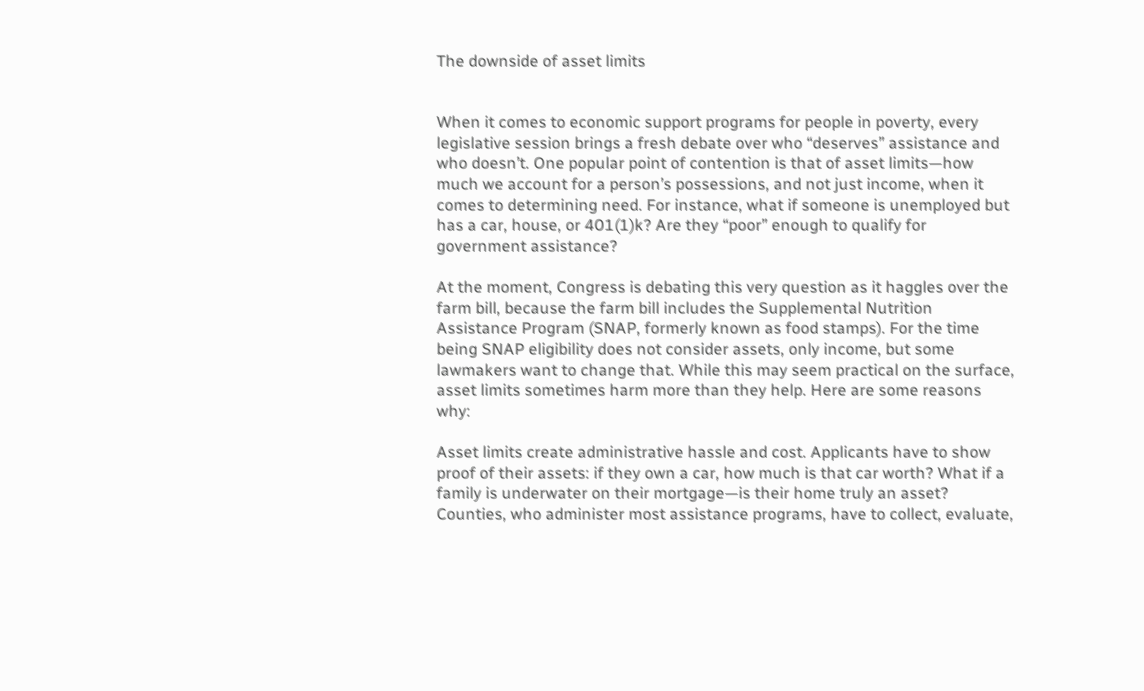The downside of asset limits


When it comes to economic support programs for people in poverty, every legislative session brings a fresh debate over who “deserves” assistance and who doesn’t. One popular point of contention is that of asset limits—how much we account for a person’s possessions, and not just income, when it comes to determining need. For instance, what if someone is unemployed but has a car, house, or 401(1)k? Are they “poor” enough to qualify for government assistance?

At the moment, Congress is debating this very question as it haggles over the farm bill, because the farm bill includes the Supplemental Nutrition Assistance Program (SNAP, formerly known as food stamps). For the time being SNAP eligibility does not consider assets, only income, but some lawmakers want to change that. While this may seem practical on the surface, asset limits sometimes harm more than they help. Here are some reasons why:

Asset limits create administrative hassle and cost. Applicants have to show proof of their assets: if they own a car, how much is that car worth? What if a family is underwater on their mortgage—is their home truly an asset? Counties, who administer most assistance programs, have to collect, evaluate,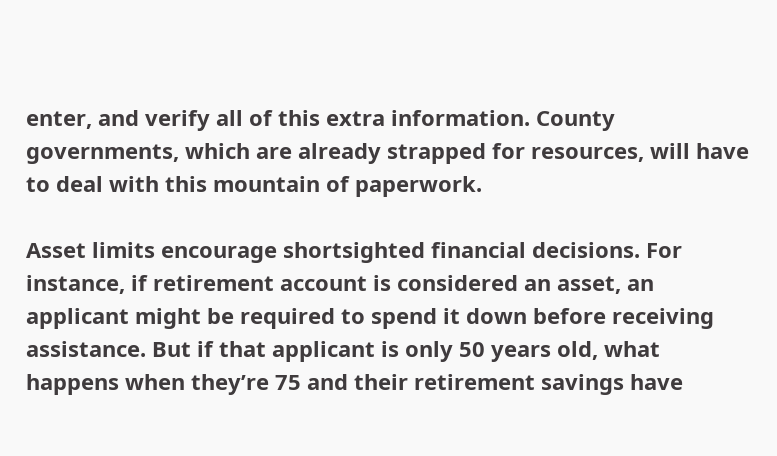enter, and verify all of this extra information. County governments, which are already strapped for resources, will have to deal with this mountain of paperwork.

Asset limits encourage shortsighted financial decisions. For instance, if retirement account is considered an asset, an applicant might be required to spend it down before receiving assistance. But if that applicant is only 50 years old, what happens when they’re 75 and their retirement savings have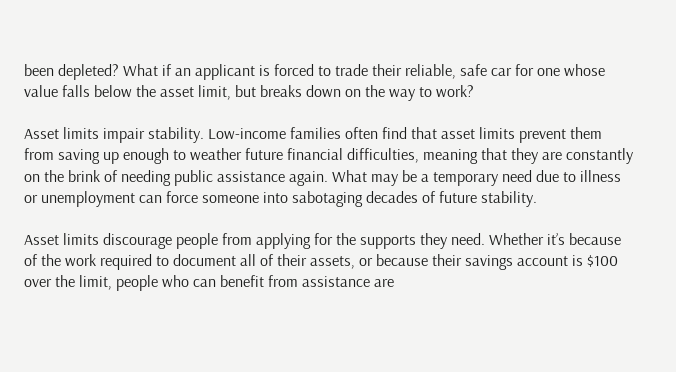been depleted? What if an applicant is forced to trade their reliable, safe car for one whose value falls below the asset limit, but breaks down on the way to work?

Asset limits impair stability. Low-income families often find that asset limits prevent them from saving up enough to weather future financial difficulties, meaning that they are constantly on the brink of needing public assistance again. What may be a temporary need due to illness or unemployment can force someone into sabotaging decades of future stability.

Asset limits discourage people from applying for the supports they need. Whether it’s because of the work required to document all of their assets, or because their savings account is $100 over the limit, people who can benefit from assistance are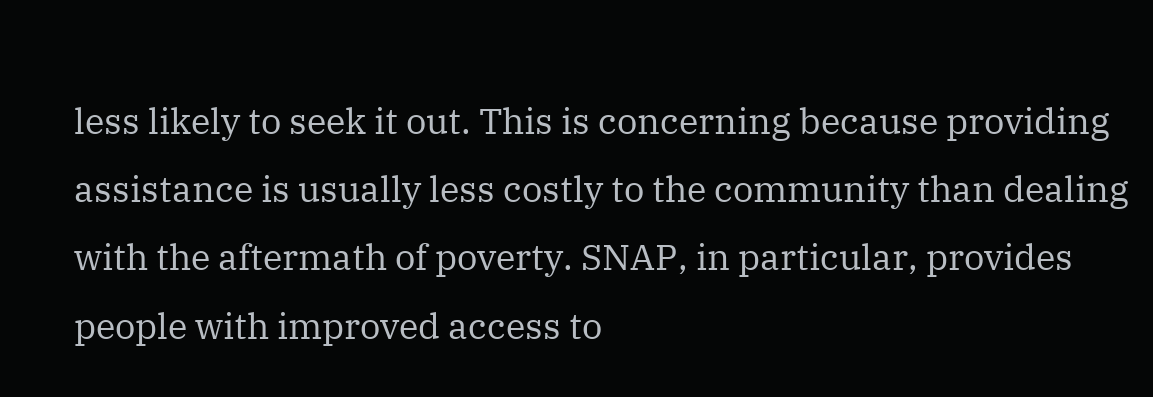less likely to seek it out. This is concerning because providing assistance is usually less costly to the community than dealing with the aftermath of poverty. SNAP, in particular, provides people with improved access to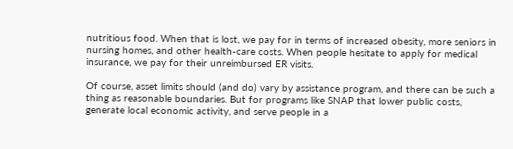nutritious food. When that is lost, we pay for in terms of increased obesity, more seniors in nursing homes, and other health-care costs. When people hesitate to apply for medical insurance, we pay for their unreimbursed ER visits.

Of course, asset limits should (and do) vary by assistance program, and there can be such a thing as reasonable boundaries. But for programs like SNAP that lower public costs, generate local economic activity, and serve people in a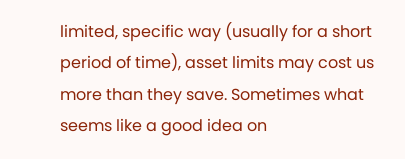limited, specific way (usually for a short period of time), asset limits may cost us more than they save. Sometimes what seems like a good idea on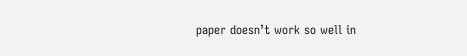paper doesn’t work so well in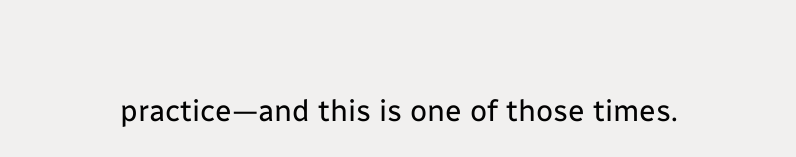practice—and this is one of those times.